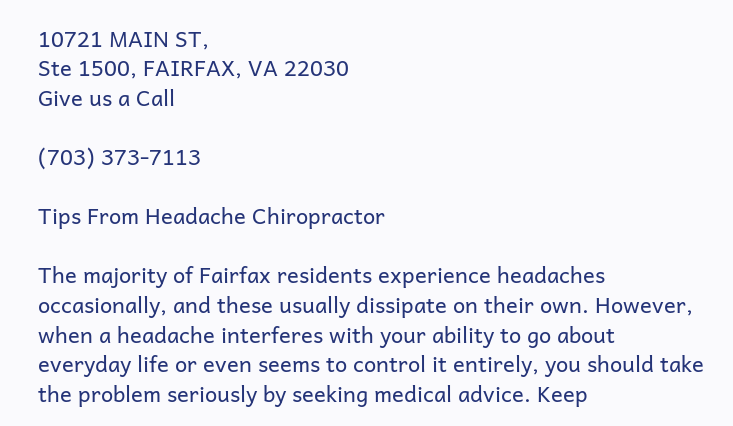10721 MAIN ST,
Ste 1500, FAIRFAX, VA 22030
Give us a Call

(703) 373-7113

Tips From Headache Chiropractor

The majority of Fairfax residents experience headaches occasionally, and these usually dissipate on their own. However, when a headache interferes with your ability to go about everyday life or even seems to control it entirely, you should take the problem seriously by seeking medical advice. Keep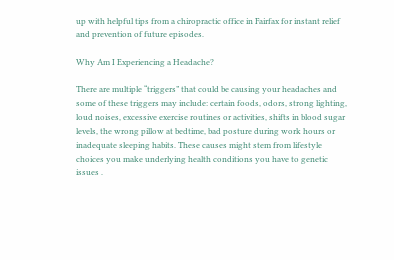up with helpful tips from a chiropractic office in Fairfax for instant relief and prevention of future episodes.

Why Am I Experiencing a Headache?

There are multiple “triggers” that could be causing your headaches and some of these triggers may include: certain foods, odors, strong lighting, loud noises, excessive exercise routines or activities, shifts in blood sugar levels, the wrong pillow at bedtime, bad posture during work hours or inadequate sleeping habits. These causes might stem from lifestyle choices you make underlying health conditions you have to genetic issues .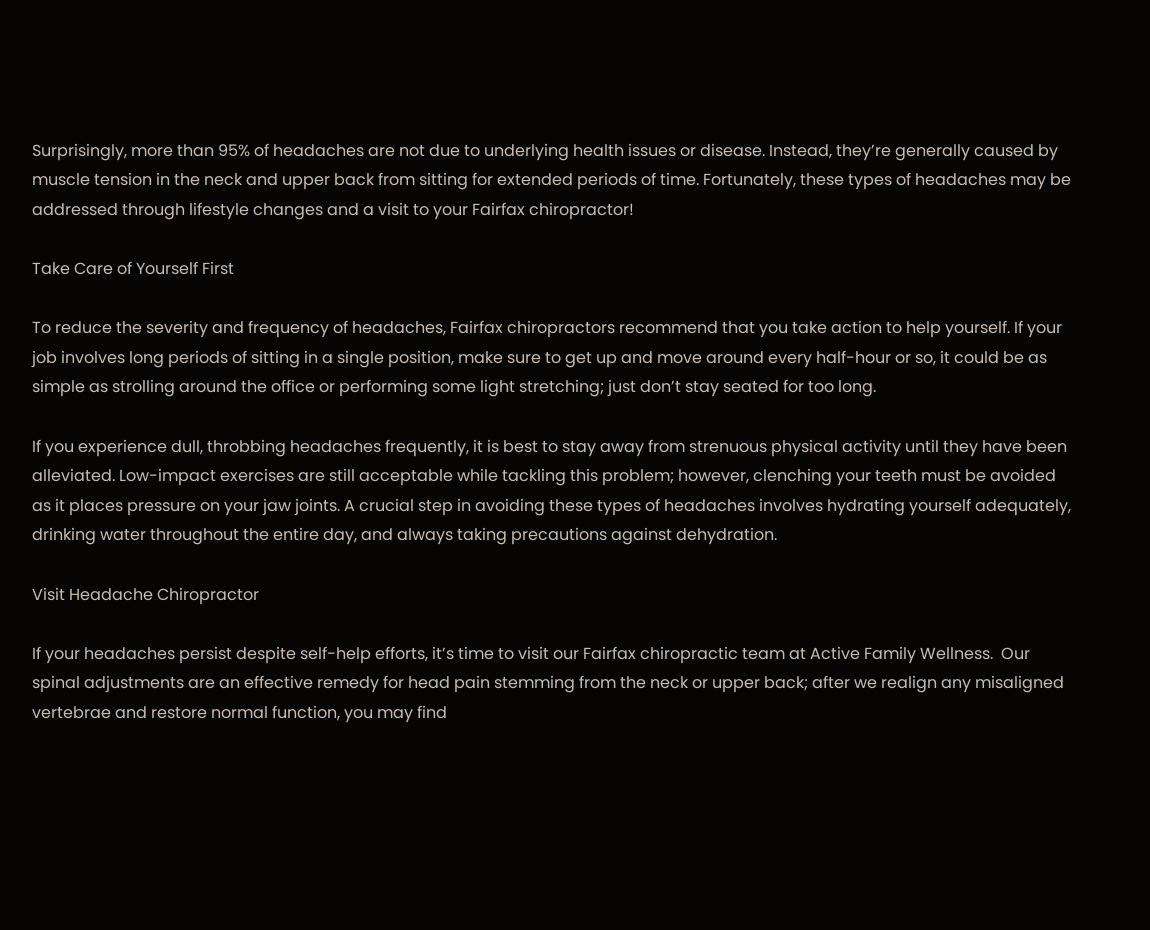Surprisingly, more than 95% of headaches are not due to underlying health issues or disease. Instead, they’re generally caused by muscle tension in the neck and upper back from sitting for extended periods of time. Fortunately, these types of headaches may be addressed through lifestyle changes and a visit to your Fairfax chiropractor!

Take Care of Yourself First

To reduce the severity and frequency of headaches, Fairfax chiropractors recommend that you take action to help yourself. If your job involves long periods of sitting in a single position, make sure to get up and move around every half-hour or so, it could be as simple as strolling around the office or performing some light stretching; just don’t stay seated for too long.

If you experience dull, throbbing headaches frequently, it is best to stay away from strenuous physical activity until they have been alleviated. Low-impact exercises are still acceptable while tackling this problem; however, clenching your teeth must be avoided as it places pressure on your jaw joints. A crucial step in avoiding these types of headaches involves hydrating yourself adequately, drinking water throughout the entire day, and always taking precautions against dehydration.

Visit Headache Chiropractor

If your headaches persist despite self-help efforts, it’s time to visit our Fairfax chiropractic team at Active Family Wellness.  Our spinal adjustments are an effective remedy for head pain stemming from the neck or upper back; after we realign any misaligned vertebrae and restore normal function, you may find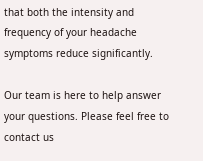that both the intensity and frequency of your headache symptoms reduce significantly.

Our team is here to help answer your questions. Please feel free to contact us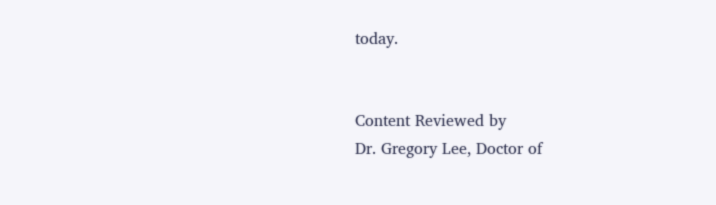today.


Content Reviewed by
Dr. Gregory Lee, Doctor of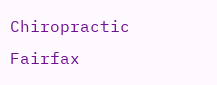Chiropractic Fairfax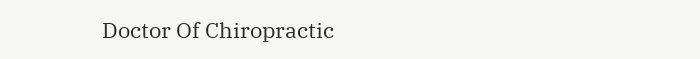Doctor Of Chiropractic